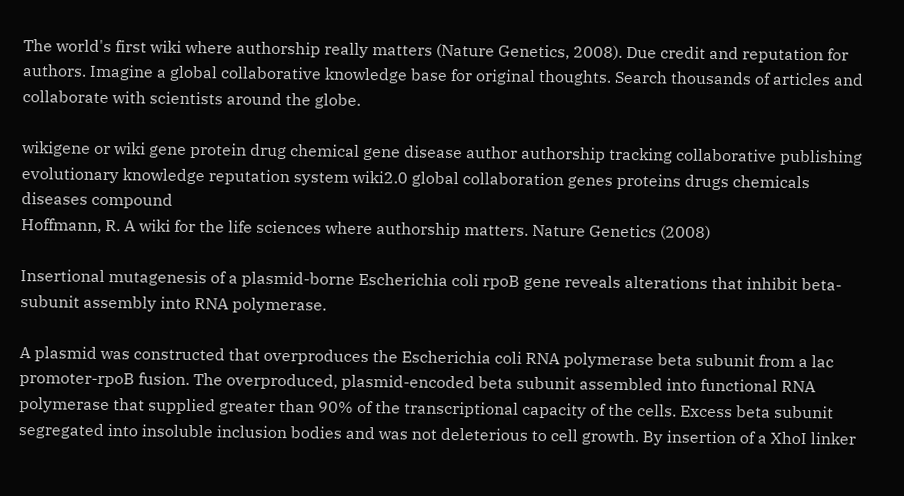The world's first wiki where authorship really matters (Nature Genetics, 2008). Due credit and reputation for authors. Imagine a global collaborative knowledge base for original thoughts. Search thousands of articles and collaborate with scientists around the globe.

wikigene or wiki gene protein drug chemical gene disease author authorship tracking collaborative publishing evolutionary knowledge reputation system wiki2.0 global collaboration genes proteins drugs chemicals diseases compound
Hoffmann, R. A wiki for the life sciences where authorship matters. Nature Genetics (2008)

Insertional mutagenesis of a plasmid-borne Escherichia coli rpoB gene reveals alterations that inhibit beta-subunit assembly into RNA polymerase.

A plasmid was constructed that overproduces the Escherichia coli RNA polymerase beta subunit from a lac promoter-rpoB fusion. The overproduced, plasmid-encoded beta subunit assembled into functional RNA polymerase that supplied greater than 90% of the transcriptional capacity of the cells. Excess beta subunit segregated into insoluble inclusion bodies and was not deleterious to cell growth. By insertion of a XhoI linker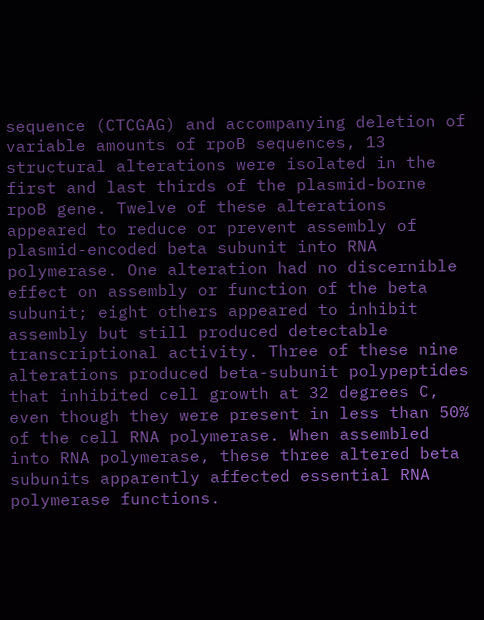sequence (CTCGAG) and accompanying deletion of variable amounts of rpoB sequences, 13 structural alterations were isolated in the first and last thirds of the plasmid-borne rpoB gene. Twelve of these alterations appeared to reduce or prevent assembly of plasmid-encoded beta subunit into RNA polymerase. One alteration had no discernible effect on assembly or function of the beta subunit; eight others appeared to inhibit assembly but still produced detectable transcriptional activity. Three of these nine alterations produced beta-subunit polypeptides that inhibited cell growth at 32 degrees C, even though they were present in less than 50% of the cell RNA polymerase. When assembled into RNA polymerase, these three altered beta subunits apparently affected essential RNA polymerase functions.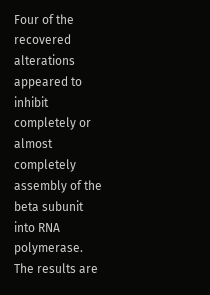Four of the recovered alterations appeared to inhibit completely or almost completely assembly of the beta subunit into RNA polymerase. The results are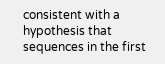consistent with a hypothesis that sequences in the first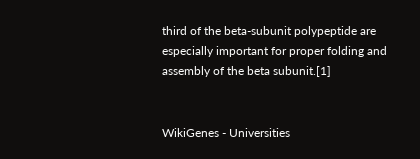third of the beta-subunit polypeptide are especially important for proper folding and assembly of the beta subunit.[1]


WikiGenes - Universities